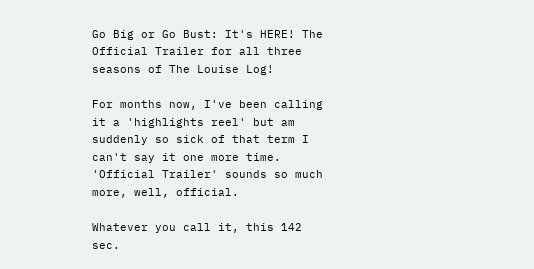Go Big or Go Bust: It's HERE! The Official Trailer for all three seasons of The Louise Log!

For months now, I've been calling it a 'highlights reel' but am suddenly so sick of that term I can't say it one more time. 'Official Trailer' sounds so much more, well, official.

Whatever you call it, this 142 sec.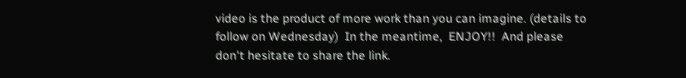video is the product of more work than you can imagine. (details to follow on Wednesday)  In the meantime,  ENJOY!!  And please don't hesitate to share the link.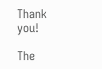Thank you!

The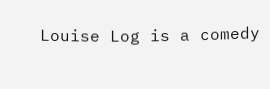Louise Log is a comedy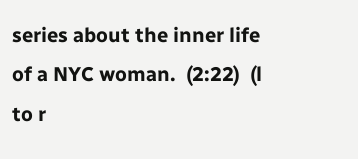series about the inner life of a NYC woman.  (2:22)  (l to r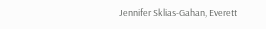Jennifer Sklias-Gahan, Everett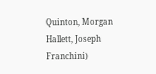Quinton, Morgan Hallett, Joseph Franchini)